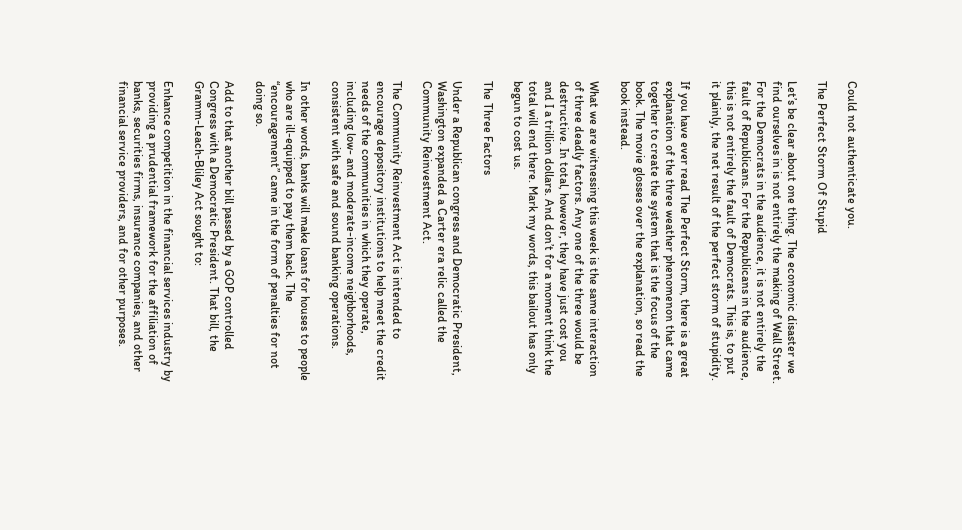Could not authenticate you.

The Perfect Storm Of Stupid

Let’s be clear about one thing. The economic disaster we find ourselves in is not entirely the making of Wall Street. For the Democrats in the audience, it is not entirely the fault of Republicans. For the Republicans in the audience, this is not entirely the fault of Democrats. This is, to put it plainly, the net result of the perfect storm of stupidity.

If you have ever read The Perfect Storm, there is a great explanation of the three weather phenomenon that came together to create the system that is the focus of the book. The movie glosses over the explanation, so read the book instead.

What we are witnessing this week is the same interaction of three deadly factors. Any one of the three would be destructive. In total, however, they have just cost you and I a trillion dollars. And don’t for a moment think the total will end there. Mark my words, this bailout has only begun to cost us.

The Three Factors

Under a Republican congress and Democratic President, Washington expanded a Carter era relic called the Community Reinvestment Act.

The Community Reinvestment Act is intended to encourage depository institutions to help meet the credit needs of the communities in which they operate, including low- and moderate-income neighborhoods, consistent with safe and sound banking operations.

In other words, banks will make loans for houses to people who are ill-equipped to pay them back. The “encouragement” came in the form of penalties for not doing so.

Add to that another bill passed by a GOP controlled Congress with a Democratic President. That bill, the Gramm-Leach-Bliley Act sought to:

Enhance competition in the financial services industry by providing a prudential framework for the affiliation of banks, securities firms, insurance companies, and other financial service providers, and for other purposes.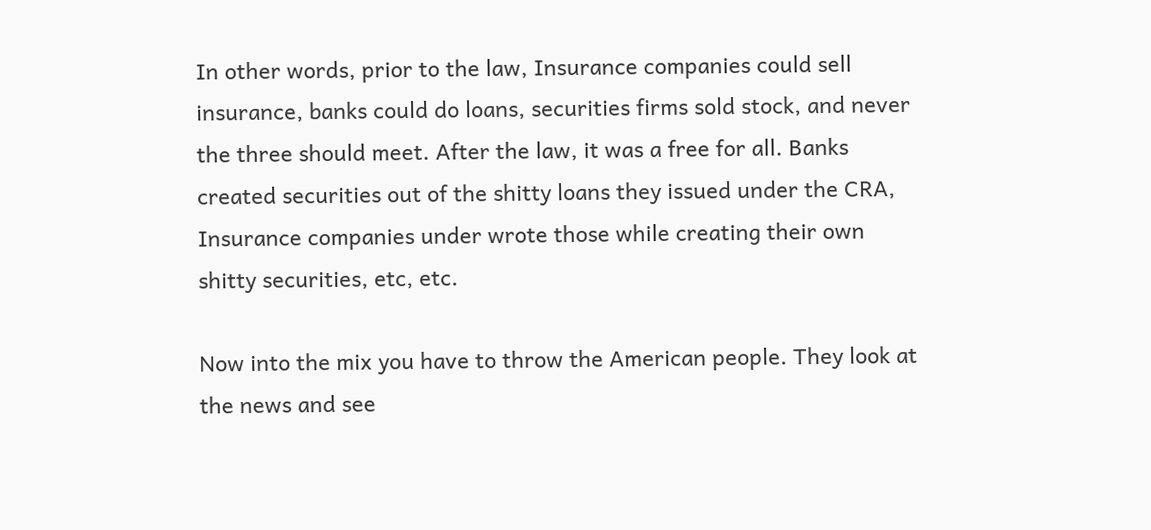In other words, prior to the law, Insurance companies could sell insurance, banks could do loans, securities firms sold stock, and never the three should meet. After the law, it was a free for all. Banks created securities out of the shitty loans they issued under the CRA, Insurance companies under wrote those while creating their own shitty securities, etc, etc.

Now into the mix you have to throw the American people. They look at the news and see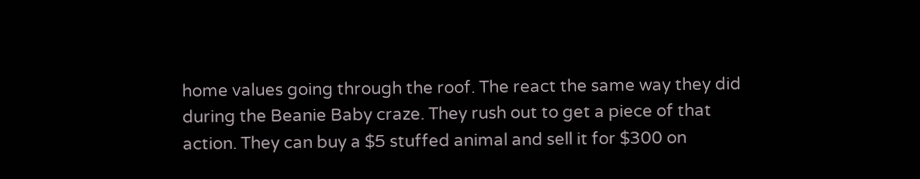home values going through the roof. The react the same way they did during the Beanie Baby craze. They rush out to get a piece of that action. They can buy a $5 stuffed animal and sell it for $300 on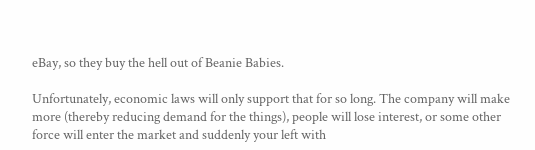eBay, so they buy the hell out of Beanie Babies.

Unfortunately, economic laws will only support that for so long. The company will make more (thereby reducing demand for the things), people will lose interest, or some other force will enter the market and suddenly your left with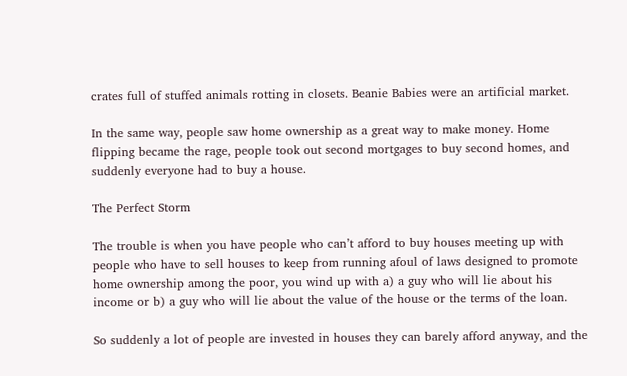crates full of stuffed animals rotting in closets. Beanie Babies were an artificial market.

In the same way, people saw home ownership as a great way to make money. Home flipping became the rage, people took out second mortgages to buy second homes, and suddenly everyone had to buy a house.

The Perfect Storm

The trouble is when you have people who can’t afford to buy houses meeting up with people who have to sell houses to keep from running afoul of laws designed to promote home ownership among the poor, you wind up with a) a guy who will lie about his income or b) a guy who will lie about the value of the house or the terms of the loan.

So suddenly a lot of people are invested in houses they can barely afford anyway, and the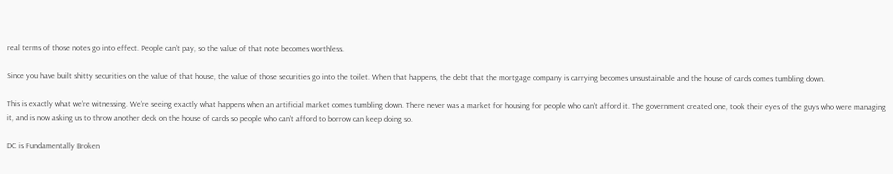real terms of those notes go into effect. People can’t pay, so the value of that note becomes worthless.

Since you have built shitty securities on the value of that house, the value of those securities go into the toilet. When that happens, the debt that the mortgage company is carrying becomes unsustainable and the house of cards comes tumbling down.

This is exactly what we’re witnessing. We’re seeing exactly what happens when an artificial market comes tumbling down. There never was a market for housing for people who can’t afford it. The government created one, took their eyes of the guys who were managing it, and is now asking us to throw another deck on the house of cards so people who can’t afford to borrow can keep doing so.

DC is Fundamentally Broken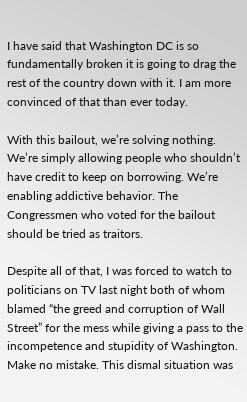I have said that Washington DC is so fundamentally broken it is going to drag the rest of the country down with it. I am more convinced of that than ever today.

With this bailout, we’re solving nothing. We’re simply allowing people who shouldn’t have credit to keep on borrowing. We’re enabling addictive behavior. The Congressmen who voted for the bailout should be tried as traitors.

Despite all of that, I was forced to watch to politicians on TV last night both of whom blamed “the greed and corruption of Wall Street” for the mess while giving a pass to the incompetence and stupidity of Washington. Make no mistake. This dismal situation was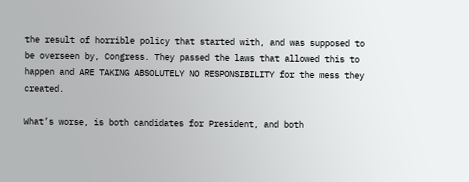the result of horrible policy that started with, and was supposed to be overseen by, Congress. They passed the laws that allowed this to happen and ARE TAKING ABSOLUTELY NO RESPONSIBILITY for the mess they created.

What’s worse, is both candidates for President, and both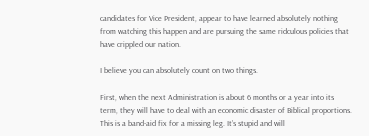candidates for Vice President, appear to have learned absolutely nothing from watching this happen and are pursuing the same ridculous policies that have crippled our nation.

I believe you can absolutely count on two things.

First, when the next Administration is about 6 months or a year into its term, they will have to deal with an economic disaster of Biblical proportions. This is a band-aid fix for a missing leg. It’s stupid and will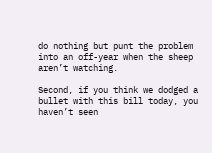do nothing but punt the problem into an off-year when the sheep aren’t watching.

Second, if you think we dodged a bullet with this bill today, you haven’t seen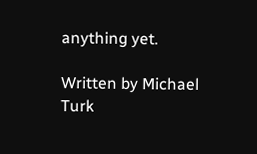anything yet.

Written by Michael Turk